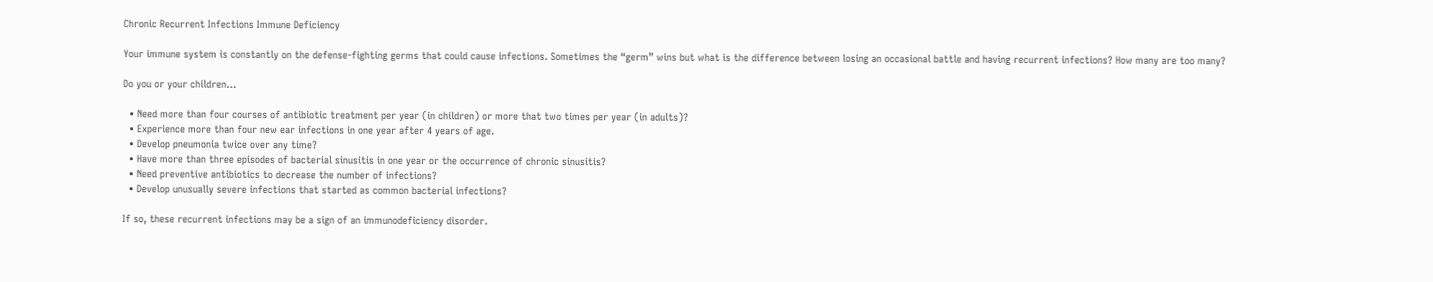Chronic Recurrent Infections Immune Deficiency

Your immune system is constantly on the defense-fighting germs that could cause infections. Sometimes the “germ” wins but what is the difference between losing an occasional battle and having recurrent infections? How many are too many?

Do you or your children…

  • Need more than four courses of antibiotic treatment per year (in children) or more that two times per year (in adults)?
  • Experience more than four new ear infections in one year after 4 years of age.
  • Develop pneumonia twice over any time?
  • Have more than three episodes of bacterial sinusitis in one year or the occurrence of chronic sinusitis?
  • Need preventive antibiotics to decrease the number of infections?
  • Develop unusually severe infections that started as common bacterial infections?

If so, these recurrent infections may be a sign of an immunodeficiency disorder.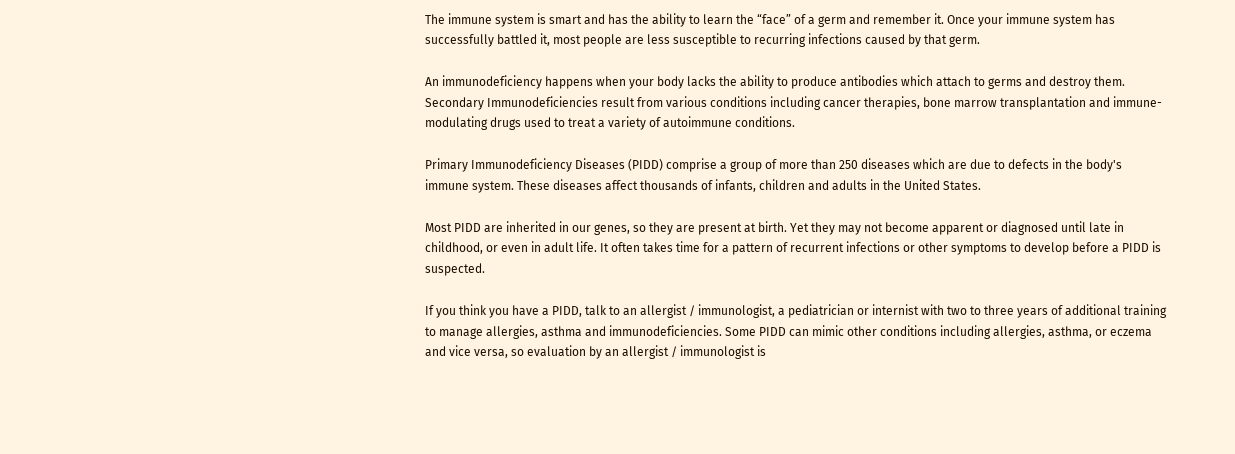The immune system is smart and has the ability to learn the “face” of a germ and remember it. Once your immune system has successfully battled it, most people are less susceptible to recurring infections caused by that germ.

An immunodeficiency happens when your body lacks the ability to produce antibodies which attach to germs and destroy them. Secondary Immunodeficiencies result from various conditions including cancer therapies, bone marrow transplantation and immune-modulating drugs used to treat a variety of autoimmune conditions.

Primary Immunodeficiency Diseases (PIDD) comprise a group of more than 250 diseases which are due to defects in the body's immune system. These diseases affect thousands of infants, children and adults in the United States.

Most PIDD are inherited in our genes, so they are present at birth. Yet they may not become apparent or diagnosed until late in childhood, or even in adult life. It often takes time for a pattern of recurrent infections or other symptoms to develop before a PIDD is suspected.

If you think you have a PIDD, talk to an allergist / immunologist, a pediatrician or internist with two to three years of additional training to manage allergies, asthma and immunodeficiencies. Some PIDD can mimic other conditions including allergies, asthma, or eczema and vice versa, so evaluation by an allergist / immunologist is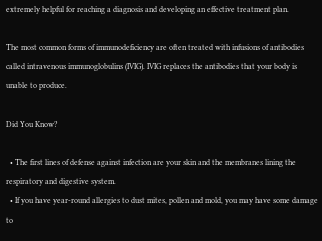extremely helpful for reaching a diagnosis and developing an effective treatment plan.

The most common forms of immunodeficiency are often treated with infusions of antibodies called intravenous immunoglobulins (IVIG). IVIG replaces the antibodies that your body is unable to produce.

Did You Know?

  • The first lines of defense against infection are your skin and the membranes lining the respiratory and digestive system.
  • If you have year-round allergies to dust mites, pollen and mold, you may have some damage to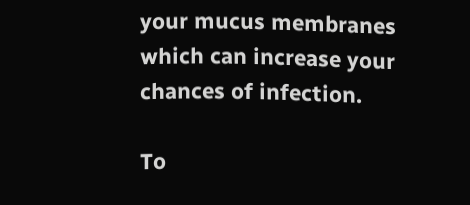your mucus membranes which can increase your chances of infection.

To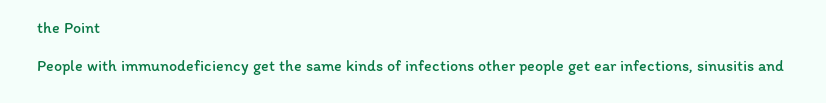the Point

People with immunodeficiency get the same kinds of infections other people get ear infections, sinusitis and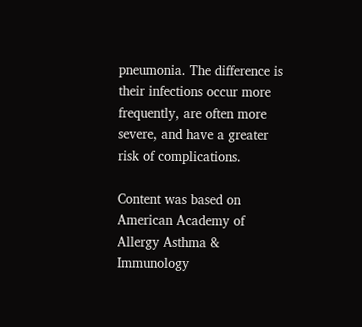pneumonia. The difference is their infections occur more frequently, are often more severe, and have a greater risk of complications.

Content was based on American Academy of Allergy Asthma & Immunology